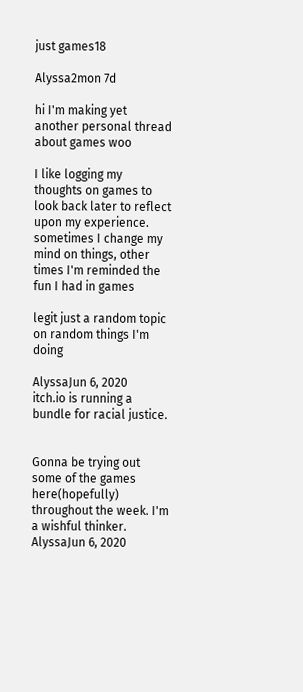just games18

Alyssa2mon 7d

hi I'm making yet another personal thread about games woo

I like logging my thoughts on games to look back later to reflect upon my experience. sometimes I change my mind on things, other times I'm reminded the fun I had in games

legit just a random topic on random things I'm doing

AlyssaJun 6, 2020
itch.io is running a bundle for racial justice.


Gonna be trying out some of the games here(hopefully) throughout the week. I'm a wishful thinker.
AlyssaJun 6, 2020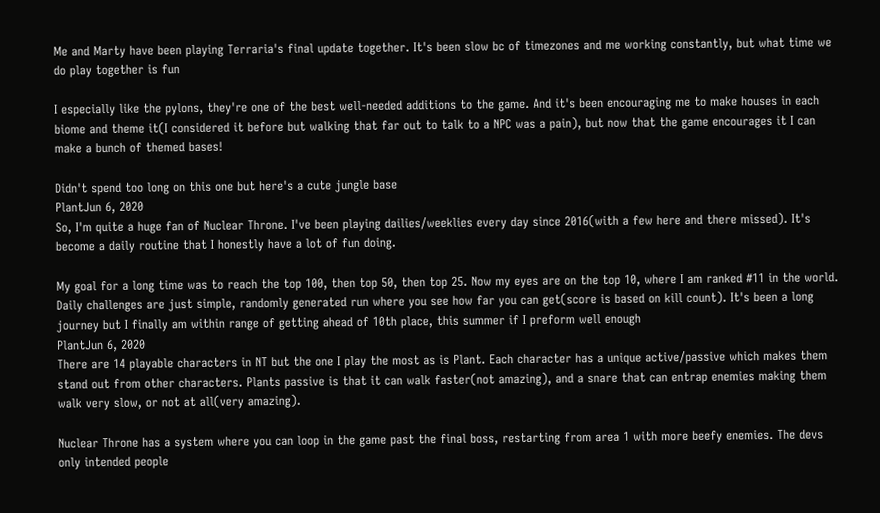Me and Marty have been playing Terraria's final update together. It's been slow bc of timezones and me working constantly, but what time we do play together is fun

I especially like the pylons, they're one of the best well-needed additions to the game. And it's been encouraging me to make houses in each biome and theme it(I considered it before but walking that far out to talk to a NPC was a pain), but now that the game encourages it I can make a bunch of themed bases!

Didn't spend too long on this one but here's a cute jungle base
PlantJun 6, 2020
So, I'm quite a huge fan of Nuclear Throne. I've been playing dailies/weeklies every day since 2016(with a few here and there missed). It's become a daily routine that I honestly have a lot of fun doing.

My goal for a long time was to reach the top 100, then top 50, then top 25. Now my eyes are on the top 10, where I am ranked #11 in the world. Daily challenges are just simple, randomly generated run where you see how far you can get(score is based on kill count). It's been a long journey but I finally am within range of getting ahead of 10th place, this summer if I preform well enough
PlantJun 6, 2020
There are 14 playable characters in NT but the one I play the most as is Plant. Each character has a unique active/passive which makes them stand out from other characters. Plants passive is that it can walk faster(not amazing), and a snare that can entrap enemies making them walk very slow, or not at all(very amazing).

Nuclear Throne has a system where you can loop in the game past the final boss, restarting from area 1 with more beefy enemies. The devs only intended people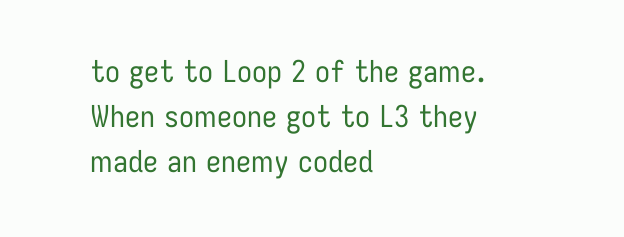to get to Loop 2 of the game. When someone got to L3 they made an enemy coded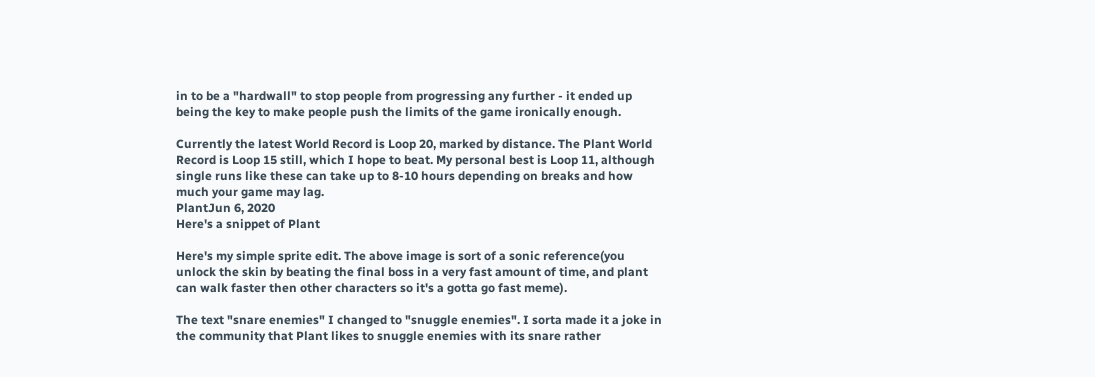in to be a "hardwall" to stop people from progressing any further - it ended up being the key to make people push the limits of the game ironically enough.

Currently the latest World Record is Loop 20, marked by distance. The Plant World Record is Loop 15 still, which I hope to beat. My personal best is Loop 11, although single runs like these can take up to 8-10 hours depending on breaks and how much your game may lag.
PlantJun 6, 2020
Here's a snippet of Plant

Here's my simple sprite edit. The above image is sort of a sonic reference(you unlock the skin by beating the final boss in a very fast amount of time, and plant can walk faster then other characters so it's a gotta go fast meme).

The text "snare enemies" I changed to "snuggle enemies". I sorta made it a joke in the community that Plant likes to snuggle enemies with its snare rather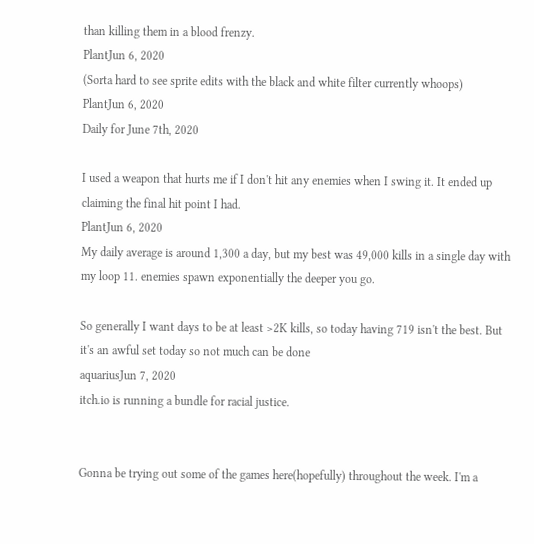than killing them in a blood frenzy.
PlantJun 6, 2020
(Sorta hard to see sprite edits with the black and white filter currently whoops)
PlantJun 6, 2020
Daily for June 7th, 2020

I used a weapon that hurts me if I don't hit any enemies when I swing it. It ended up claiming the final hit point I had.
PlantJun 6, 2020
My daily average is around 1,300 a day, but my best was 49,000 kills in a single day with my loop 11. enemies spawn exponentially the deeper you go.

So generally I want days to be at least >2K kills, so today having 719 isn't the best. But it's an awful set today so not much can be done
aquariusJun 7, 2020
itch.io is running a bundle for racial justice.


Gonna be trying out some of the games here(hopefully) throughout the week. I'm a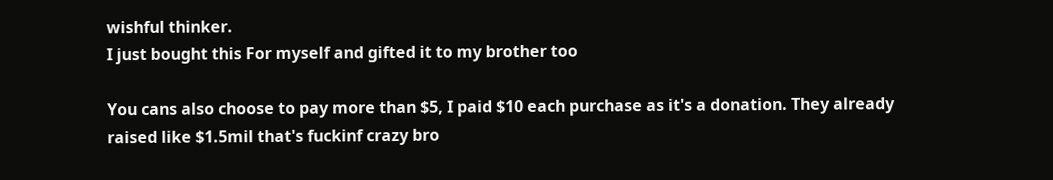wishful thinker.
I just bought this For myself and gifted it to my brother too

You cans also choose to pay more than $5, I paid $10 each purchase as it's a donation. They already raised like $1.5mil that's fuckinf crazy bro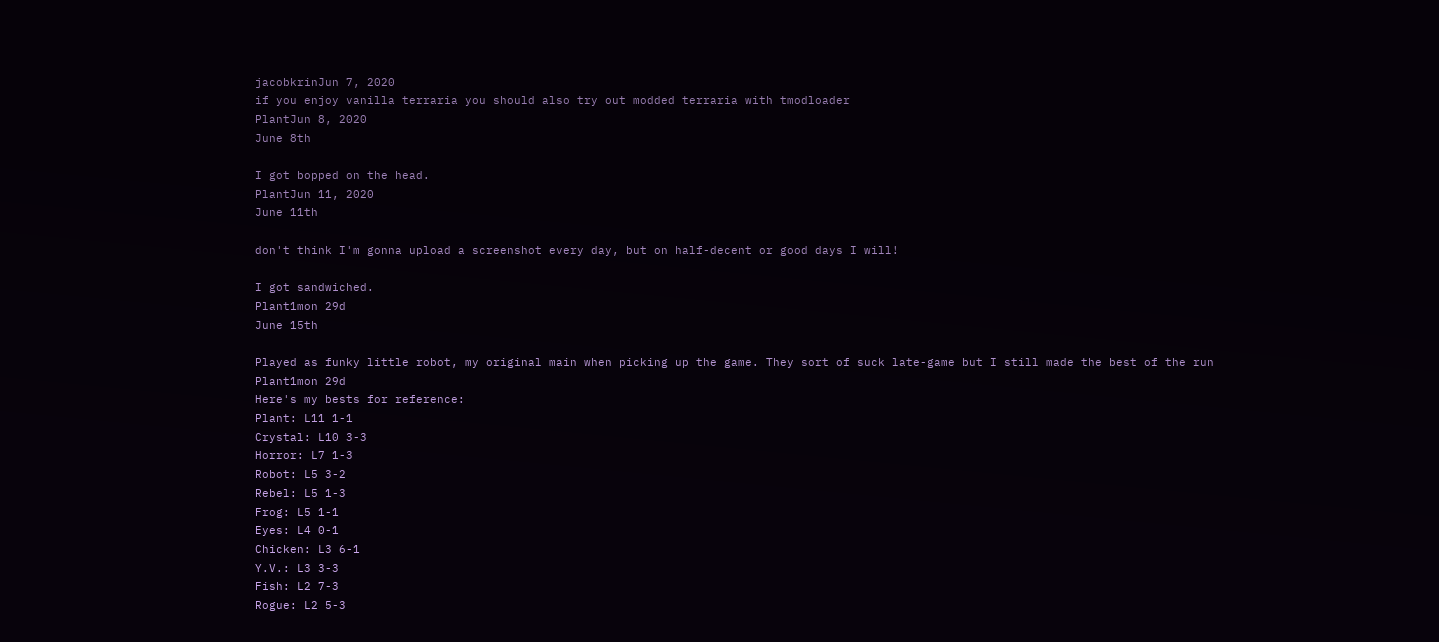jacobkrinJun 7, 2020
if you enjoy vanilla terraria you should also try out modded terraria with tmodloader
PlantJun 8, 2020
June 8th

I got bopped on the head.
PlantJun 11, 2020
June 11th

don't think I'm gonna upload a screenshot every day, but on half-decent or good days I will!

I got sandwiched.
Plant1mon 29d
June 15th

Played as funky little robot, my original main when picking up the game. They sort of suck late-game but I still made the best of the run
Plant1mon 29d
Here's my bests for reference:
Plant: L11 1-1
Crystal: L10 3-3
Horror: L7 1-3
Robot: L5 3-2
Rebel: L5 1-3
Frog: L5 1-1
Eyes: L4 0-1
Chicken: L3 6-1
Y.V.: L3 3-3
Fish: L2 7-3
Rogue: L2 5-3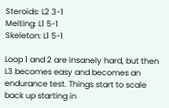Steroids: L2 3-1
Melting: L1 5-1
Skeleton: L1 5-1

Loop 1 and 2 are insanely hard, but then L3 becomes easy and becomes an endurance test. Things start to scale back up starting in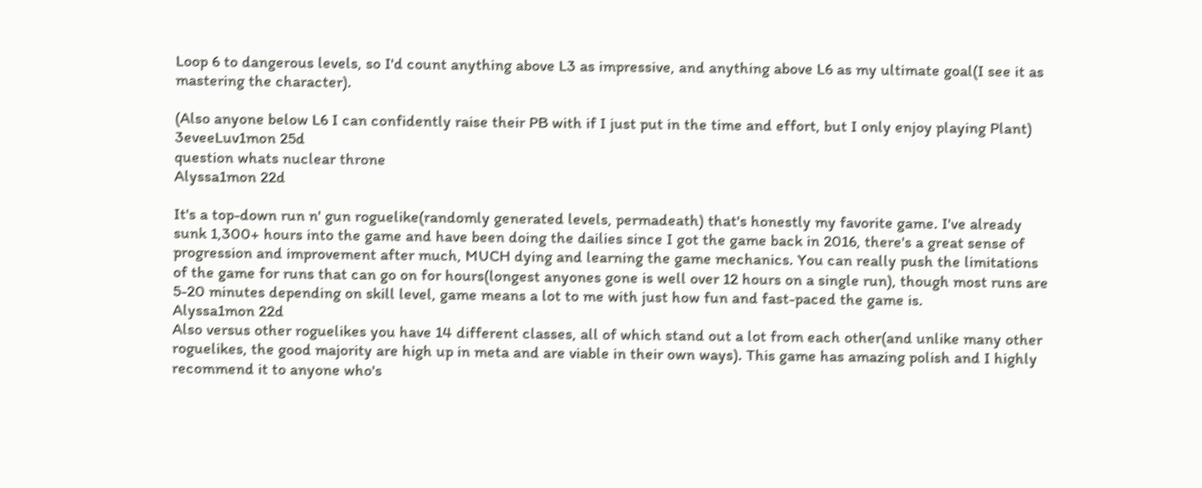Loop 6 to dangerous levels, so I'd count anything above L3 as impressive, and anything above L6 as my ultimate goal(I see it as mastering the character).

(Also anyone below L6 I can confidently raise their PB with if I just put in the time and effort, but I only enjoy playing Plant)
3eveeLuv1mon 25d
question whats nuclear throne
Alyssa1mon 22d

It's a top-down run n' gun roguelike(randomly generated levels, permadeath) that's honestly my favorite game. I've already sunk 1,300+ hours into the game and have been doing the dailies since I got the game back in 2016, there's a great sense of progression and improvement after much, MUCH dying and learning the game mechanics. You can really push the limitations of the game for runs that can go on for hours(longest anyones gone is well over 12 hours on a single run), though most runs are 5-20 minutes depending on skill level, game means a lot to me with just how fun and fast-paced the game is.
Alyssa1mon 22d
Also versus other roguelikes you have 14 different classes, all of which stand out a lot from each other(and unlike many other roguelikes, the good majority are high up in meta and are viable in their own ways). This game has amazing polish and I highly recommend it to anyone who's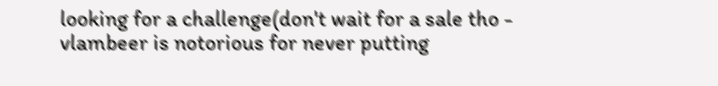looking for a challenge(don't wait for a sale tho - vlambeer is notorious for never putting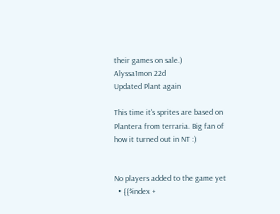their games on sale.)
Alyssa1mon 22d
Updated Plant again

This time it's sprites are based on Plantera from terraria. Big fan of how it turned out in NT :)


No players added to the game yet
  • {{$index +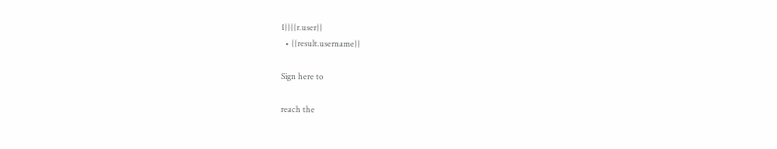1}}{{r.user}}
  • {{result.username}}

Sign here to

reach the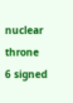nuclear throne
6 signed